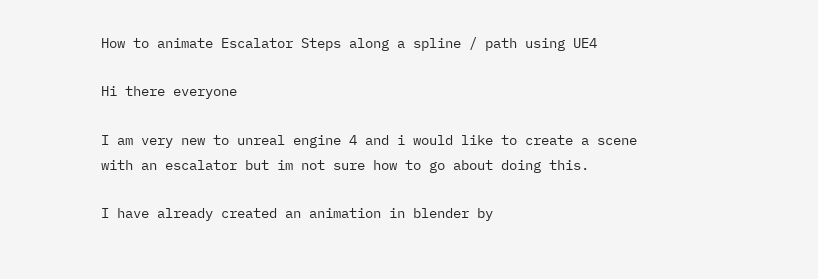How to animate Escalator Steps along a spline / path using UE4

Hi there everyone

I am very new to unreal engine 4 and i would like to create a scene with an escalator but im not sure how to go about doing this.

I have already created an animation in blender by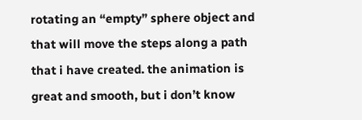rotating an “empty” sphere object and that will move the steps along a path that i have created. the animation is great and smooth, but i don’t know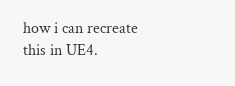how i can recreate this in UE4.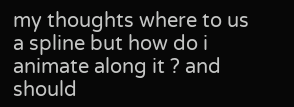my thoughts where to us a spline but how do i animate along it ? and should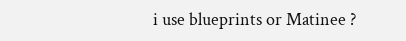i use blueprints or Matinee ?